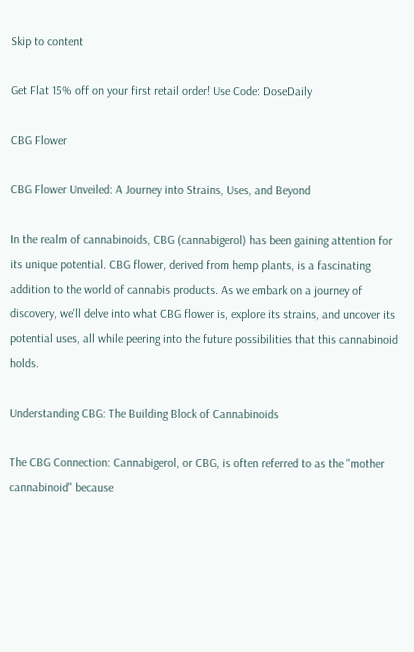Skip to content

Get Flat 15% off on your first retail order! Use Code: DoseDaily

CBG Flower

CBG Flower Unveiled: A Journey into Strains, Uses, and Beyond

In the realm of cannabinoids, CBG (cannabigerol) has been gaining attention for its unique potential. CBG flower, derived from hemp plants, is a fascinating addition to the world of cannabis products. As we embark on a journey of discovery, we'll delve into what CBG flower is, explore its strains, and uncover its potential uses, all while peering into the future possibilities that this cannabinoid holds.

Understanding CBG: The Building Block of Cannabinoids

The CBG Connection: Cannabigerol, or CBG, is often referred to as the "mother cannabinoid" because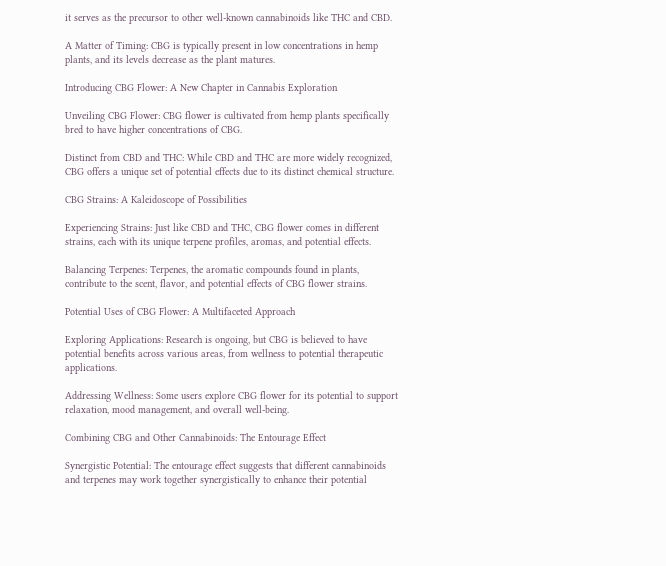it serves as the precursor to other well-known cannabinoids like THC and CBD.

A Matter of Timing: CBG is typically present in low concentrations in hemp plants, and its levels decrease as the plant matures.

Introducing CBG Flower: A New Chapter in Cannabis Exploration

Unveiling CBG Flower: CBG flower is cultivated from hemp plants specifically bred to have higher concentrations of CBG.

Distinct from CBD and THC: While CBD and THC are more widely recognized, CBG offers a unique set of potential effects due to its distinct chemical structure.

CBG Strains: A Kaleidoscope of Possibilities

Experiencing Strains: Just like CBD and THC, CBG flower comes in different strains, each with its unique terpene profiles, aromas, and potential effects.

Balancing Terpenes: Terpenes, the aromatic compounds found in plants, contribute to the scent, flavor, and potential effects of CBG flower strains.

Potential Uses of CBG Flower: A Multifaceted Approach

Exploring Applications: Research is ongoing, but CBG is believed to have potential benefits across various areas, from wellness to potential therapeutic applications.

Addressing Wellness: Some users explore CBG flower for its potential to support relaxation, mood management, and overall well-being.

Combining CBG and Other Cannabinoids: The Entourage Effect

Synergistic Potential: The entourage effect suggests that different cannabinoids and terpenes may work together synergistically to enhance their potential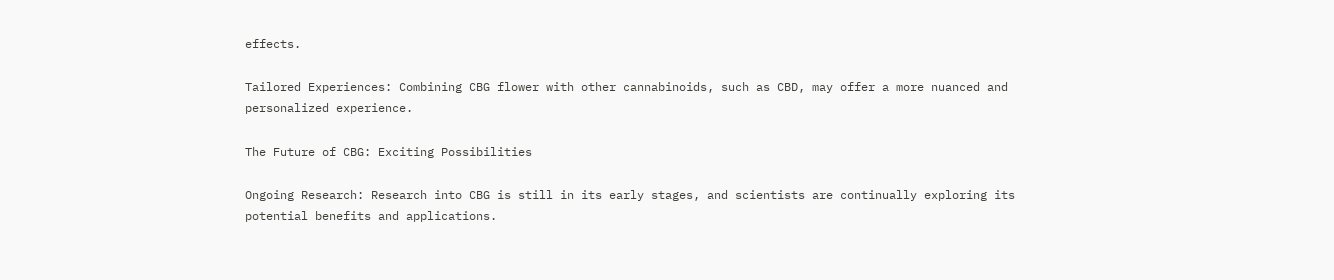effects.

Tailored Experiences: Combining CBG flower with other cannabinoids, such as CBD, may offer a more nuanced and personalized experience.

The Future of CBG: Exciting Possibilities

Ongoing Research: Research into CBG is still in its early stages, and scientists are continually exploring its potential benefits and applications.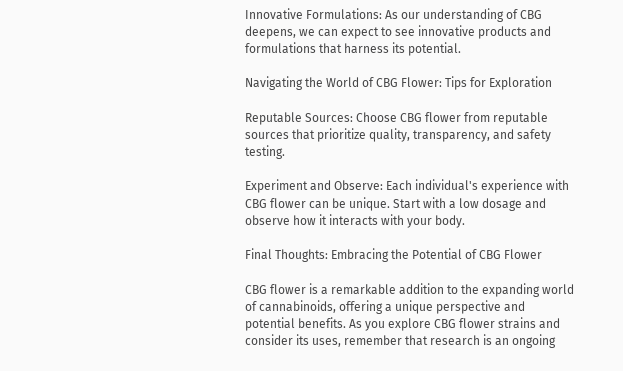Innovative Formulations: As our understanding of CBG deepens, we can expect to see innovative products and formulations that harness its potential.

Navigating the World of CBG Flower: Tips for Exploration

Reputable Sources: Choose CBG flower from reputable sources that prioritize quality, transparency, and safety testing.

Experiment and Observe: Each individual's experience with CBG flower can be unique. Start with a low dosage and observe how it interacts with your body.

Final Thoughts: Embracing the Potential of CBG Flower

CBG flower is a remarkable addition to the expanding world of cannabinoids, offering a unique perspective and potential benefits. As you explore CBG flower strains and consider its uses, remember that research is an ongoing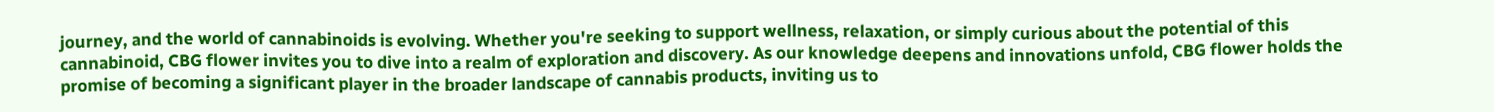journey, and the world of cannabinoids is evolving. Whether you're seeking to support wellness, relaxation, or simply curious about the potential of this cannabinoid, CBG flower invites you to dive into a realm of exploration and discovery. As our knowledge deepens and innovations unfold, CBG flower holds the promise of becoming a significant player in the broader landscape of cannabis products, inviting us to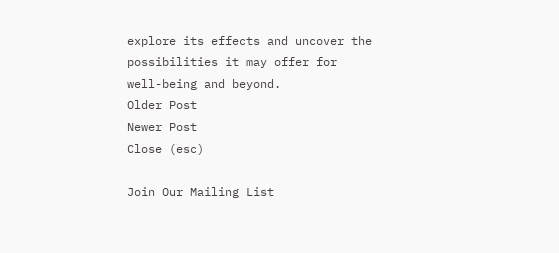explore its effects and uncover the possibilities it may offer for well-being and beyond.
Older Post
Newer Post
Close (esc)

Join Our Mailing List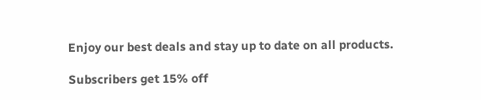Enjoy our best deals and stay up to date on all products.

Subscribers get 15% off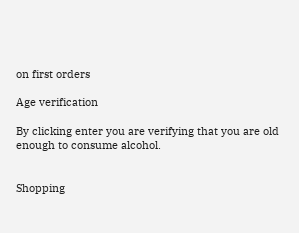on first orders

Age verification

By clicking enter you are verifying that you are old enough to consume alcohol.


Shopping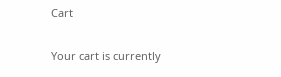Cart

Your cart is currently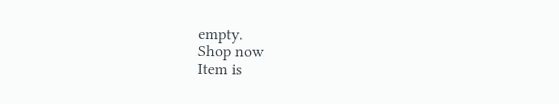empty.
Shop now
Item is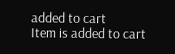added to cart
Item is added to cart